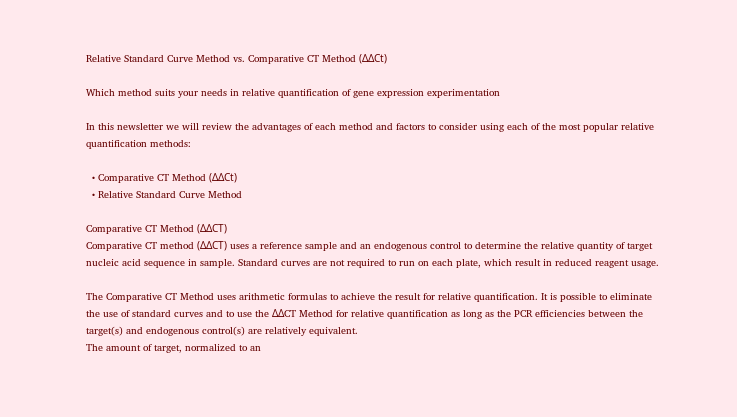Relative Standard Curve Method vs. Comparative CT Method (ΔΔCt)

Which method suits your needs in relative quantification of gene expression experimentation

In this newsletter we will review the advantages of each method and factors to consider using each of the most popular relative quantification methods:

  • Comparative CT Method (ΔΔCt)
  • Relative Standard Curve Method

Comparative CT Method (ΔΔCT)
Comparative CT method (ΔΔCT) uses a reference sample and an endogenous control to determine the relative quantity of target nucleic acid sequence in sample. Standard curves are not required to run on each plate, which result in reduced reagent usage.

The Comparative CT Method uses arithmetic formulas to achieve the result for relative quantification. It is possible to eliminate the use of standard curves and to use the ΔΔCT Method for relative quantification as long as the PCR efficiencies between the target(s) and endogenous control(s) are relatively equivalent.
The amount of target, normalized to an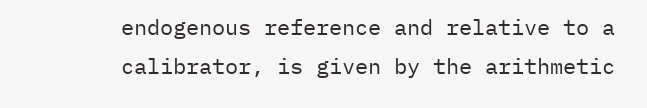endogenous reference and relative to a calibrator, is given by the arithmetic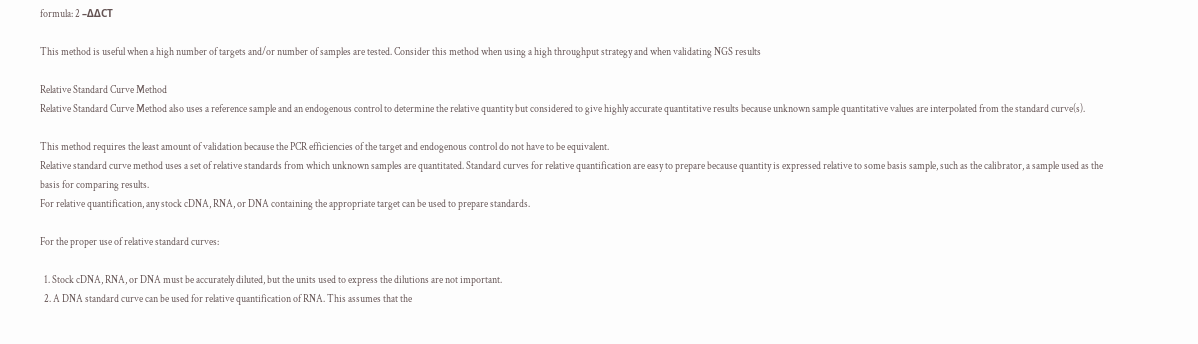formula: 2 –ΔΔCT

This method is useful when a high number of targets and/or number of samples are tested. Consider this method when using a high throughput strategy and when validating NGS results

Relative Standard Curve Method
Relative Standard Curve Method also uses a reference sample and an endogenous control to determine the relative quantity but considered to give highly accurate quantitative results because unknown sample quantitative values are interpolated from the standard curve(s).

This method requires the least amount of validation because the PCR efficiencies of the target and endogenous control do not have to be equivalent.
Relative standard curve method uses a set of relative standards from which unknown samples are quantitated. Standard curves for relative quantification are easy to prepare because quantity is expressed relative to some basis sample, such as the calibrator, a sample used as the basis for comparing results.
For relative quantification, any stock cDNA, RNA, or DNA containing the appropriate target can be used to prepare standards.

For the proper use of relative standard curves:

  1. Stock cDNA, RNA, or DNA must be accurately diluted, but the units used to express the dilutions are not important.
  2. A DNA standard curve can be used for relative quantification of RNA. This assumes that the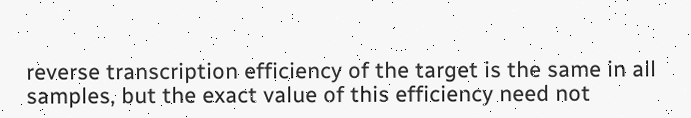reverse transcription efficiency of the target is the same in all samples, but the exact value of this efficiency need not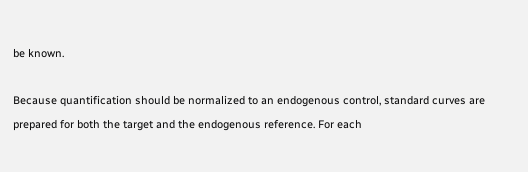be known.

Because quantification should be normalized to an endogenous control, standard curves are prepared for both the target and the endogenous reference. For each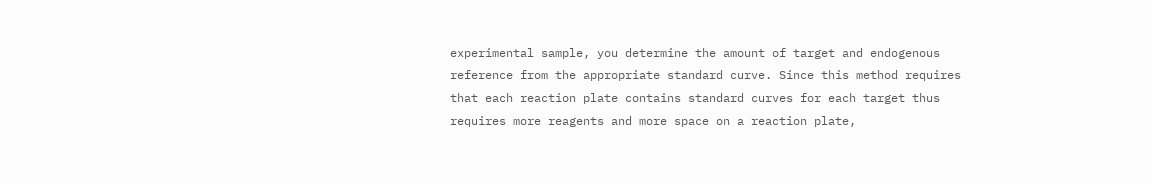experimental sample, you determine the amount of target and endogenous reference from the appropriate standard curve. Since this method requires that each reaction plate contains standard curves for each target thus requires more reagents and more space on a reaction plate,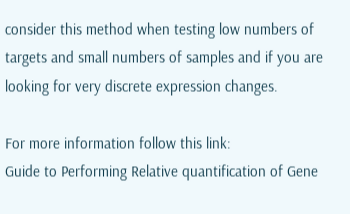consider this method when testing low numbers of targets and small numbers of samples and if you are looking for very discrete expression changes.

For more information follow this link:
Guide to Performing Relative quantification of Gene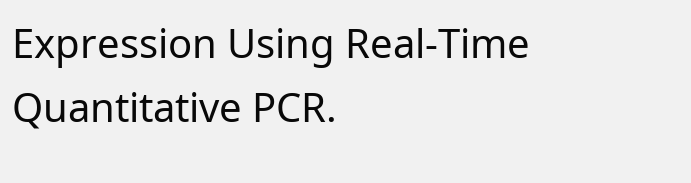Expression Using Real-Time Quantitative PCR.